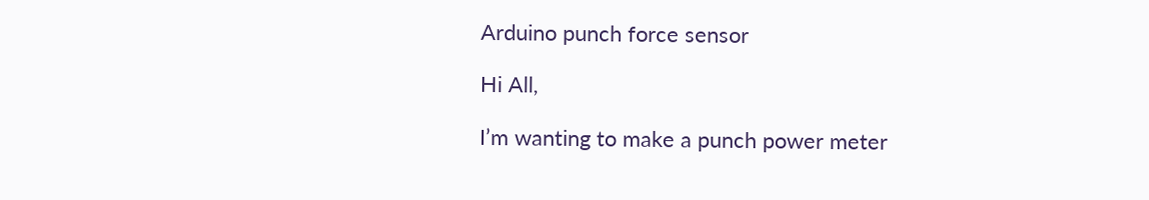Arduino punch force sensor

Hi All,

I’m wanting to make a punch power meter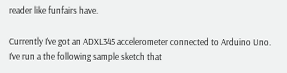reader like funfairs have.

Currently I’ve got an ADXL345 accelerometer connected to Arduino Uno. I’ve run a the following sample sketch that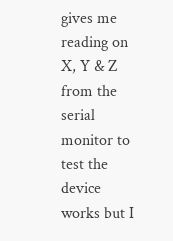gives me reading on X, Y & Z from the serial monitor to test the device works but I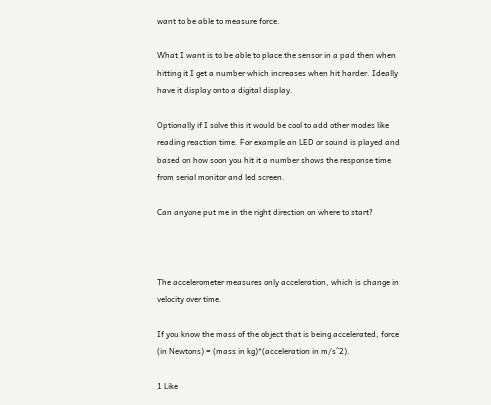want to be able to measure force.

What I want is to be able to place the sensor in a pad then when hitting it I get a number which increases when hit harder. Ideally have it display onto a digital display.

Optionally if I solve this it would be cool to add other modes like reading reaction time. For example an LED or sound is played and based on how soon you hit it a number shows the response time from serial monitor and led screen.

Can anyone put me in the right direction on where to start?



The accelerometer measures only acceleration, which is change in velocity over time.

If you know the mass of the object that is being accelerated, force (in Newtons) = (mass in kg)*(acceleration in m/s^2).

1 Like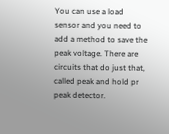You can use a load sensor and you need to add a method to save the peak voltage. There are circuits that do just that, called peak and hold pr peak detector.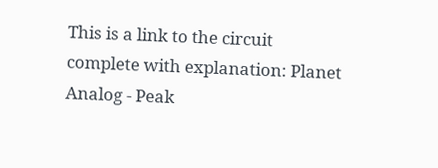This is a link to the circuit complete with explanation: Planet Analog - Peak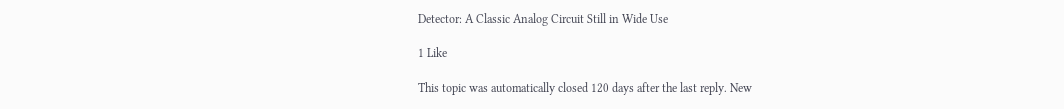Detector: A Classic Analog Circuit Still in Wide Use

1 Like

This topic was automatically closed 120 days after the last reply. New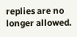replies are no longer allowed.